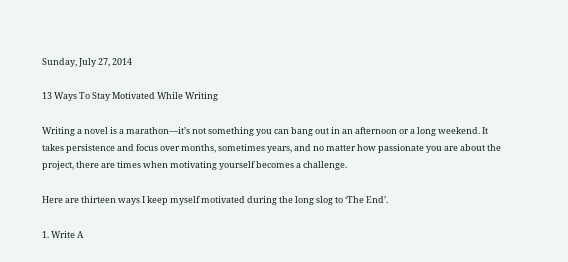Sunday, July 27, 2014

13 Ways To Stay Motivated While Writing

Writing a novel is a marathon—it’s not something you can bang out in an afternoon or a long weekend. It takes persistence and focus over months, sometimes years, and no matter how passionate you are about the project, there are times when motivating yourself becomes a challenge.

Here are thirteen ways I keep myself motivated during the long slog to ‘The End’.

1. Write A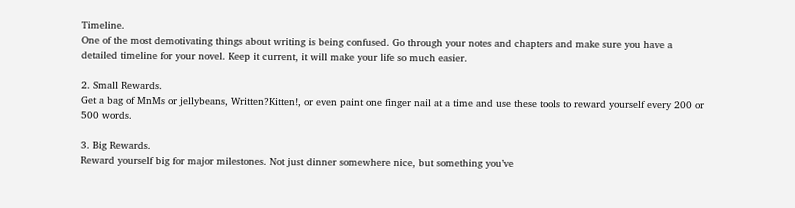Timeline.
One of the most demotivating things about writing is being confused. Go through your notes and chapters and make sure you have a detailed timeline for your novel. Keep it current, it will make your life so much easier.

2. Small Rewards.
Get a bag of MnMs or jellybeans, Written?Kitten!, or even paint one finger nail at a time and use these tools to reward yourself every 200 or 500 words.

3. Big Rewards.
Reward yourself big for major milestones. Not just dinner somewhere nice, but something you’ve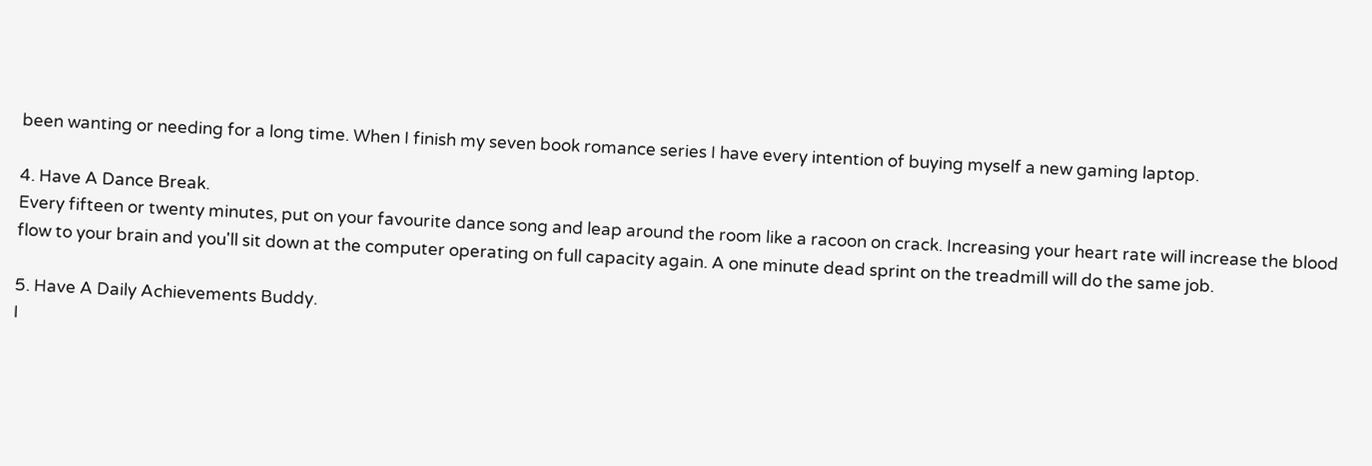been wanting or needing for a long time. When I finish my seven book romance series I have every intention of buying myself a new gaming laptop.

4. Have A Dance Break.
Every fifteen or twenty minutes, put on your favourite dance song and leap around the room like a racoon on crack. Increasing your heart rate will increase the blood flow to your brain and you'll sit down at the computer operating on full capacity again. A one minute dead sprint on the treadmill will do the same job.

5. Have A Daily Achievements Buddy.
I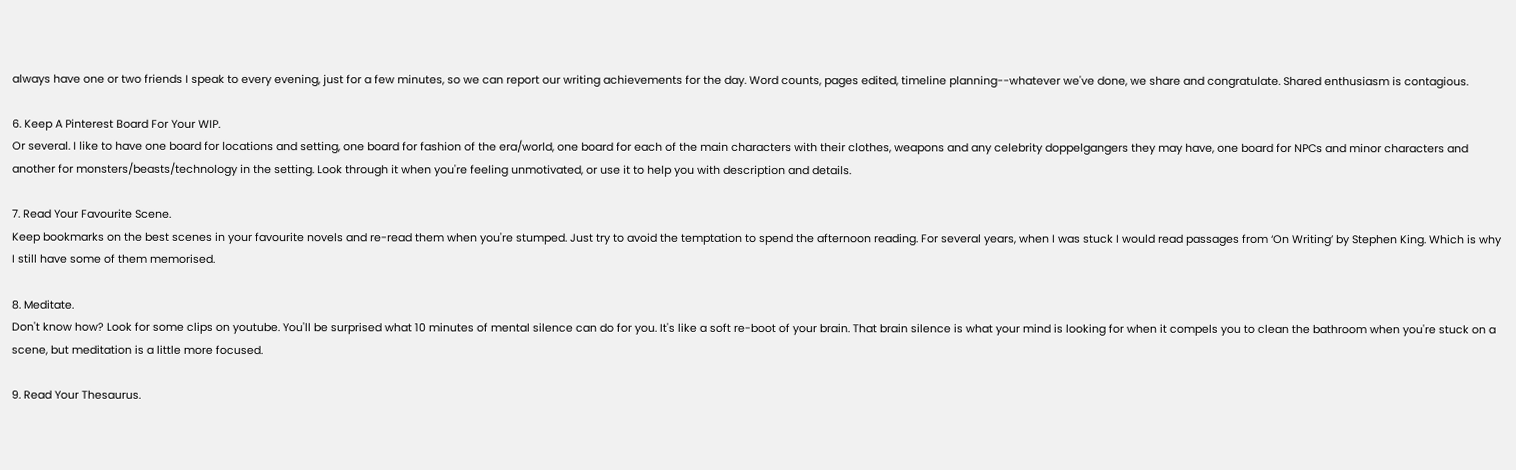always have one or two friends I speak to every evening, just for a few minutes, so we can report our writing achievements for the day. Word counts, pages edited, timeline planning--whatever we've done, we share and congratulate. Shared enthusiasm is contagious.

6. Keep A Pinterest Board For Your WIP.
Or several. I like to have one board for locations and setting, one board for fashion of the era/world, one board for each of the main characters with their clothes, weapons and any celebrity doppelgangers they may have, one board for NPCs and minor characters and another for monsters/beasts/technology in the setting. Look through it when you're feeling unmotivated, or use it to help you with description and details.

7. Read Your Favourite Scene.
Keep bookmarks on the best scenes in your favourite novels and re-read them when you're stumped. Just try to avoid the temptation to spend the afternoon reading. For several years, when I was stuck I would read passages from ‘On Writing’ by Stephen King. Which is why I still have some of them memorised.

8. Meditate.
Don't know how? Look for some clips on youtube. You'll be surprised what 10 minutes of mental silence can do for you. It's like a soft re-boot of your brain. That brain silence is what your mind is looking for when it compels you to clean the bathroom when you're stuck on a scene, but meditation is a little more focused.

9. Read Your Thesaurus.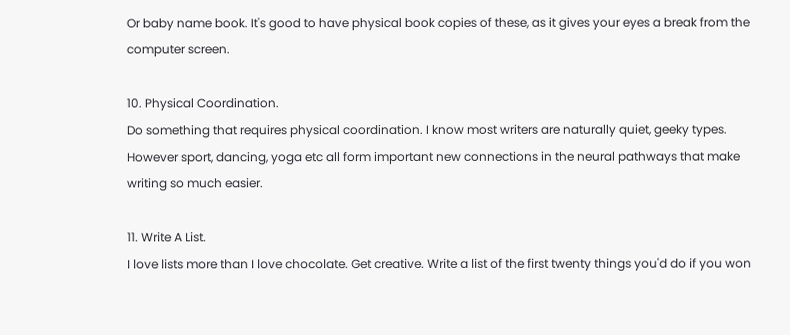Or baby name book. It's good to have physical book copies of these, as it gives your eyes a break from the computer screen.

10. Physical Coordination.
Do something that requires physical coordination. I know most writers are naturally quiet, geeky types. However sport, dancing, yoga etc all form important new connections in the neural pathways that make writing so much easier.

11. Write A List.
I love lists more than I love chocolate. Get creative. Write a list of the first twenty things you'd do if you won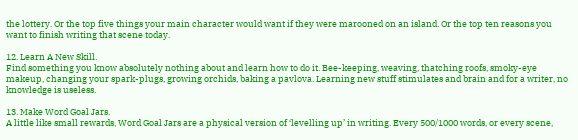the lottery. Or the top five things your main character would want if they were marooned on an island. Or the top ten reasons you want to finish writing that scene today.

12. Learn A New Skill.
Find something you know absolutely nothing about and learn how to do it. Bee-keeping, weaving, thatching roofs, smoky-eye makeup, changing your spark-plugs, growing orchids, baking a pavlova. Learning new stuff stimulates and brain and for a writer, no knowledge is useless.

13. Make Word Goal Jars.
A little like small rewards, Word Goal Jars are a physical version of ‘levelling up’ in writing. Every 500/1000 words, or every scene,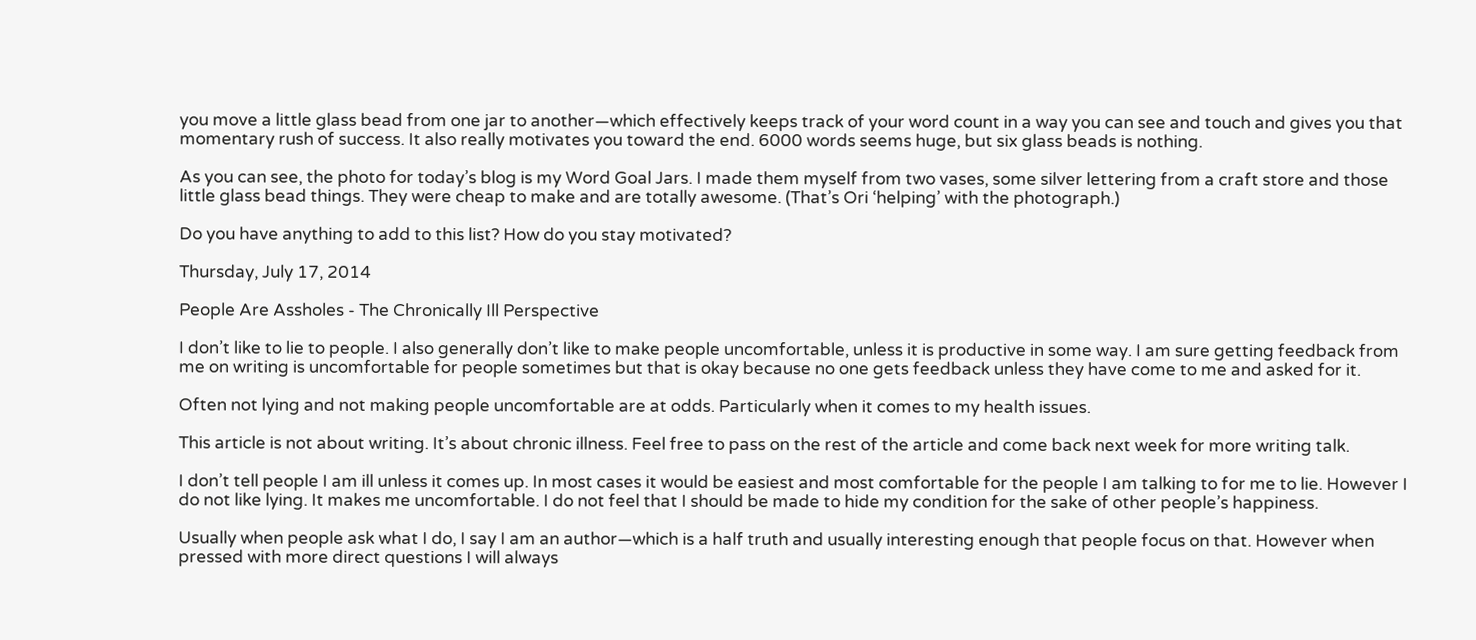you move a little glass bead from one jar to another—which effectively keeps track of your word count in a way you can see and touch and gives you that momentary rush of success. It also really motivates you toward the end. 6000 words seems huge, but six glass beads is nothing.

As you can see, the photo for today’s blog is my Word Goal Jars. I made them myself from two vases, some silver lettering from a craft store and those little glass bead things. They were cheap to make and are totally awesome. (That’s Ori ‘helping’ with the photograph.)

Do you have anything to add to this list? How do you stay motivated?

Thursday, July 17, 2014

People Are Assholes - The Chronically Ill Perspective

I don’t like to lie to people. I also generally don’t like to make people uncomfortable, unless it is productive in some way. I am sure getting feedback from me on writing is uncomfortable for people sometimes but that is okay because no one gets feedback unless they have come to me and asked for it.

Often not lying and not making people uncomfortable are at odds. Particularly when it comes to my health issues.

This article is not about writing. It’s about chronic illness. Feel free to pass on the rest of the article and come back next week for more writing talk.

I don’t tell people I am ill unless it comes up. In most cases it would be easiest and most comfortable for the people I am talking to for me to lie. However I do not like lying. It makes me uncomfortable. I do not feel that I should be made to hide my condition for the sake of other people’s happiness.

Usually when people ask what I do, I say I am an author—which is a half truth and usually interesting enough that people focus on that. However when pressed with more direct questions I will always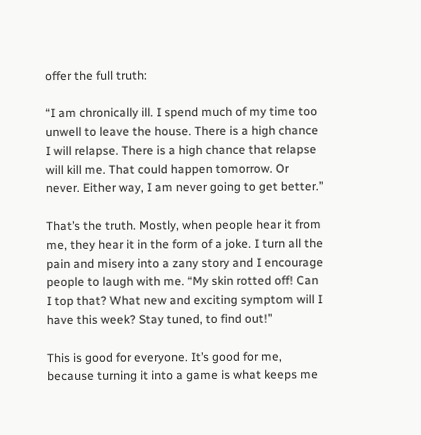offer the full truth:

“I am chronically ill. I spend much of my time too unwell to leave the house. There is a high chance I will relapse. There is a high chance that relapse will kill me. That could happen tomorrow. Or never. Either way, I am never going to get better.”

That’s the truth. Mostly, when people hear it from me, they hear it in the form of a joke. I turn all the pain and misery into a zany story and I encourage people to laugh with me. “My skin rotted off! Can I top that? What new and exciting symptom will I have this week? Stay tuned, to find out!”

This is good for everyone. It’s good for me, because turning it into a game is what keeps me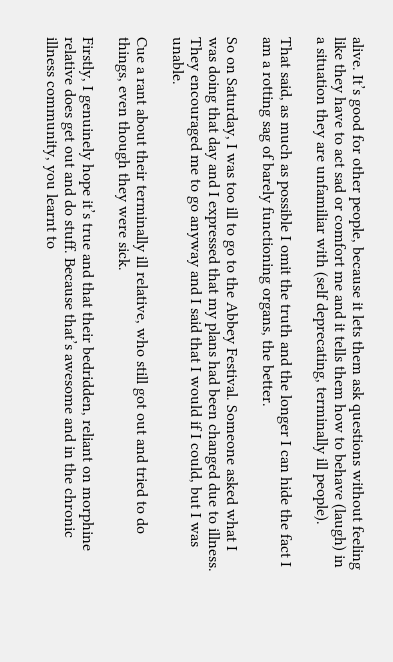alive. It’s good for other people, because it lets them ask questions without feeling like they have to act sad or comfort me and it tells them how to behave (laugh) in a situation they are unfamiliar with (self deprecating, terminally ill people).

That said, as much as possible I omit the truth and the longer I can hide the fact I am a rotting sag of barely functioning organs, the better.

So on Saturday, I was too ill to go to the Abbey Festival. Someone asked what I was doing that day and I expressed that my plans had been changed due to illness. They encouraged me to go anyway and I said that I would if I could, but I was unable.

Cue a rant about their terminally ill relative, who still got out and tried to do things, even though they were sick.

Firstly, I genuinely hope it’s true and that their bedridden, reliant on morphine relative does get out and do stuff. Because that’s awesome and in the chronic illness community, you learnt to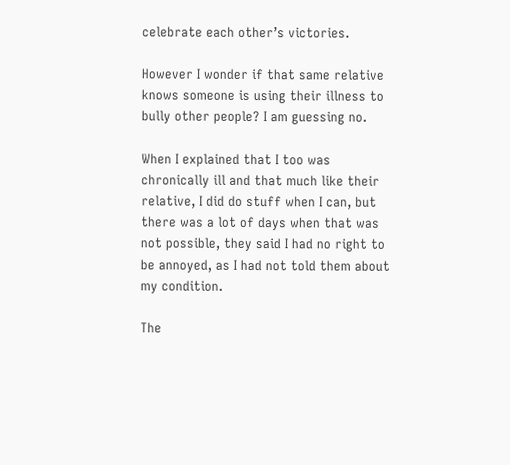celebrate each other’s victories.

However I wonder if that same relative knows someone is using their illness to bully other people? I am guessing no.

When I explained that I too was chronically ill and that much like their relative, I did do stuff when I can, but there was a lot of days when that was not possible, they said I had no right to be annoyed, as I had not told them about my condition.

The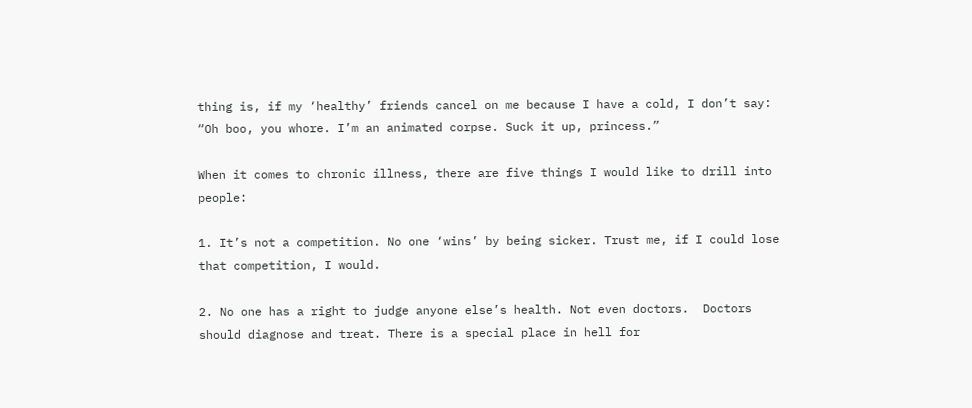thing is, if my ‘healthy’ friends cancel on me because I have a cold, I don’t say: “Oh boo, you whore. I’m an animated corpse. Suck it up, princess.”

When it comes to chronic illness, there are five things I would like to drill into people:

1. It’s not a competition. No one ‘wins’ by being sicker. Trust me, if I could lose that competition, I would.

2. No one has a right to judge anyone else’s health. Not even doctors.  Doctors should diagnose and treat. There is a special place in hell for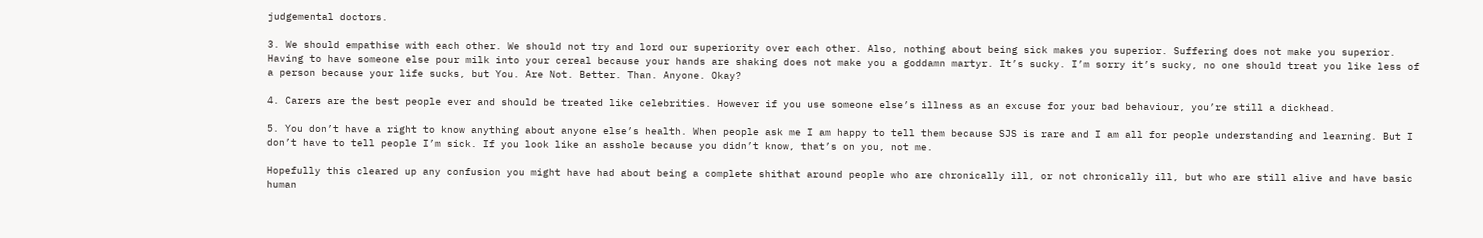judgemental doctors.

3. We should empathise with each other. We should not try and lord our superiority over each other. Also, nothing about being sick makes you superior. Suffering does not make you superior. Having to have someone else pour milk into your cereal because your hands are shaking does not make you a goddamn martyr. It’s sucky. I’m sorry it’s sucky, no one should treat you like less of a person because your life sucks, but You. Are Not. Better. Than. Anyone. Okay?

4. Carers are the best people ever and should be treated like celebrities. However if you use someone else’s illness as an excuse for your bad behaviour, you’re still a dickhead.

5. You don’t have a right to know anything about anyone else’s health. When people ask me I am happy to tell them because SJS is rare and I am all for people understanding and learning. But I don’t have to tell people I’m sick. If you look like an asshole because you didn’t know, that’s on you, not me.

Hopefully this cleared up any confusion you might have had about being a complete shithat around people who are chronically ill, or not chronically ill, but who are still alive and have basic human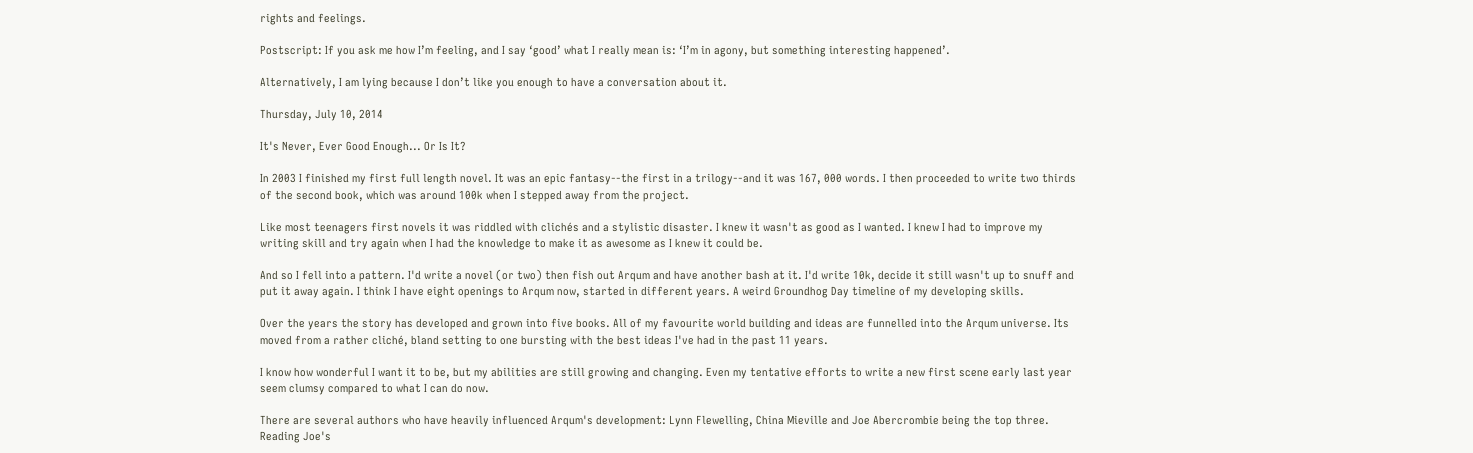rights and feelings.

Postscript: If you ask me how I’m feeling, and I say ‘good’ what I really mean is: ‘I’m in agony, but something interesting happened’.

Alternatively, I am lying because I don’t like you enough to have a conversation about it.

Thursday, July 10, 2014

It's Never, Ever Good Enough... Or Is It?

In 2003 I finished my first full length novel. It was an epic fantasy--the first in a trilogy--and it was 167, 000 words. I then proceeded to write two thirds of the second book, which was around 100k when I stepped away from the project.

Like most teenagers first novels it was riddled with clichés and a stylistic disaster. I knew it wasn't as good as I wanted. I knew I had to improve my writing skill and try again when I had the knowledge to make it as awesome as I knew it could be.

And so I fell into a pattern. I'd write a novel (or two) then fish out Arqum and have another bash at it. I'd write 10k, decide it still wasn't up to snuff and put it away again. I think I have eight openings to Arqum now, started in different years. A weird Groundhog Day timeline of my developing skills.

Over the years the story has developed and grown into five books. All of my favourite world building and ideas are funnelled into the Arqum universe. Its moved from a rather cliché, bland setting to one bursting with the best ideas I've had in the past 11 years.

I know how wonderful I want it to be, but my abilities are still growing and changing. Even my tentative efforts to write a new first scene early last year seem clumsy compared to what I can do now.

There are several authors who have heavily influenced Arqum's development: Lynn Flewelling, China Mieville and Joe Abercrombie being the top three. Reading Joe's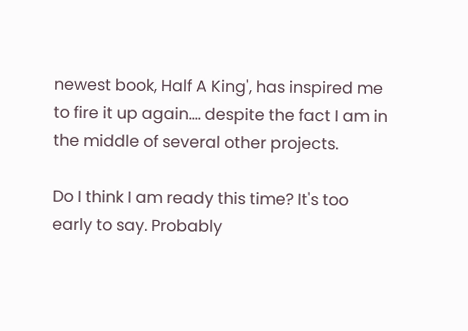newest book, Half A King', has inspired me to fire it up again.... despite the fact I am in the middle of several other projects.

Do I think I am ready this time? It's too early to say. Probably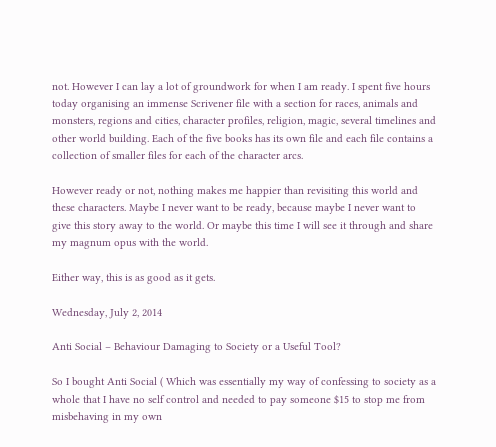not. However I can lay a lot of groundwork for when I am ready. I spent five hours today organising an immense Scrivener file with a section for races, animals and monsters, regions and cities, character profiles, religion, magic, several timelines and other world building. Each of the five books has its own file and each file contains a collection of smaller files for each of the character arcs.

However ready or not, nothing makes me happier than revisiting this world and these characters. Maybe I never want to be ready, because maybe I never want to give this story away to the world. Or maybe this time I will see it through and share my magnum opus with the world.

Either way, this is as good as it gets.

Wednesday, July 2, 2014

Anti Social – Behaviour Damaging to Society or a Useful Tool?

So I bought Anti Social ( Which was essentially my way of confessing to society as a whole that I have no self control and needed to pay someone $15 to stop me from misbehaving in my own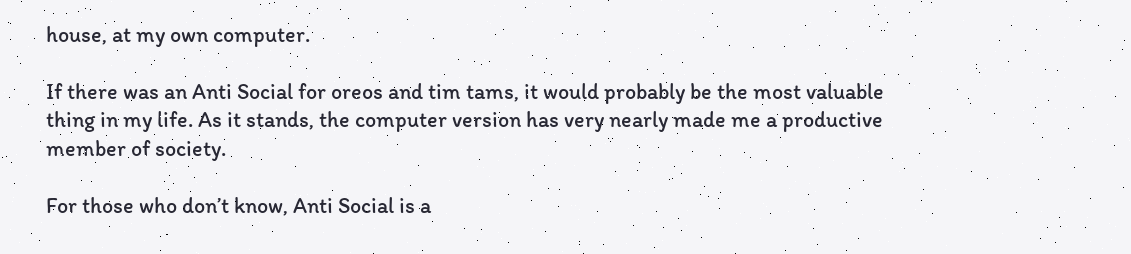house, at my own computer.

If there was an Anti Social for oreos and tim tams, it would probably be the most valuable thing in my life. As it stands, the computer version has very nearly made me a productive member of society.

For those who don’t know, Anti Social is a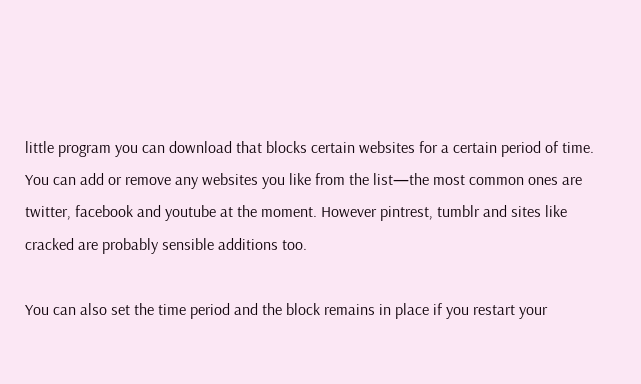little program you can download that blocks certain websites for a certain period of time. You can add or remove any websites you like from the list—the most common ones are twitter, facebook and youtube at the moment. However pintrest, tumblr and sites like cracked are probably sensible additions too.

You can also set the time period and the block remains in place if you restart your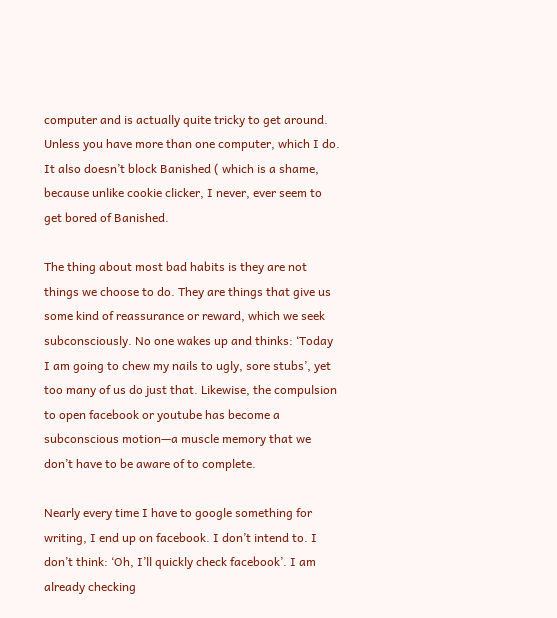computer and is actually quite tricky to get around. Unless you have more than one computer, which I do. It also doesn’t block Banished ( which is a shame, because unlike cookie clicker, I never, ever seem to get bored of Banished.

The thing about most bad habits is they are not things we choose to do. They are things that give us some kind of reassurance or reward, which we seek subconsciously. No one wakes up and thinks: ‘Today I am going to chew my nails to ugly, sore stubs’, yet too many of us do just that. Likewise, the compulsion to open facebook or youtube has become a subconscious motion—a muscle memory that we don’t have to be aware of to complete.

Nearly every time I have to google something for writing, I end up on facebook. I don’t intend to. I don’t think: ‘Oh, I’ll quickly check facebook’. I am already checking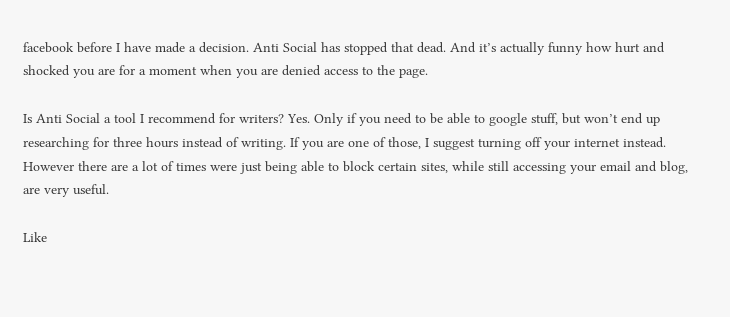facebook before I have made a decision. Anti Social has stopped that dead. And it’s actually funny how hurt and shocked you are for a moment when you are denied access to the page.

Is Anti Social a tool I recommend for writers? Yes. Only if you need to be able to google stuff, but won’t end up researching for three hours instead of writing. If you are one of those, I suggest turning off your internet instead. However there are a lot of times were just being able to block certain sites, while still accessing your email and blog, are very useful.

Like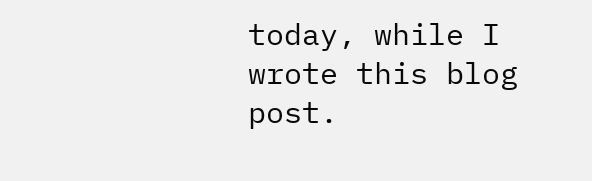today, while I wrote this blog post.